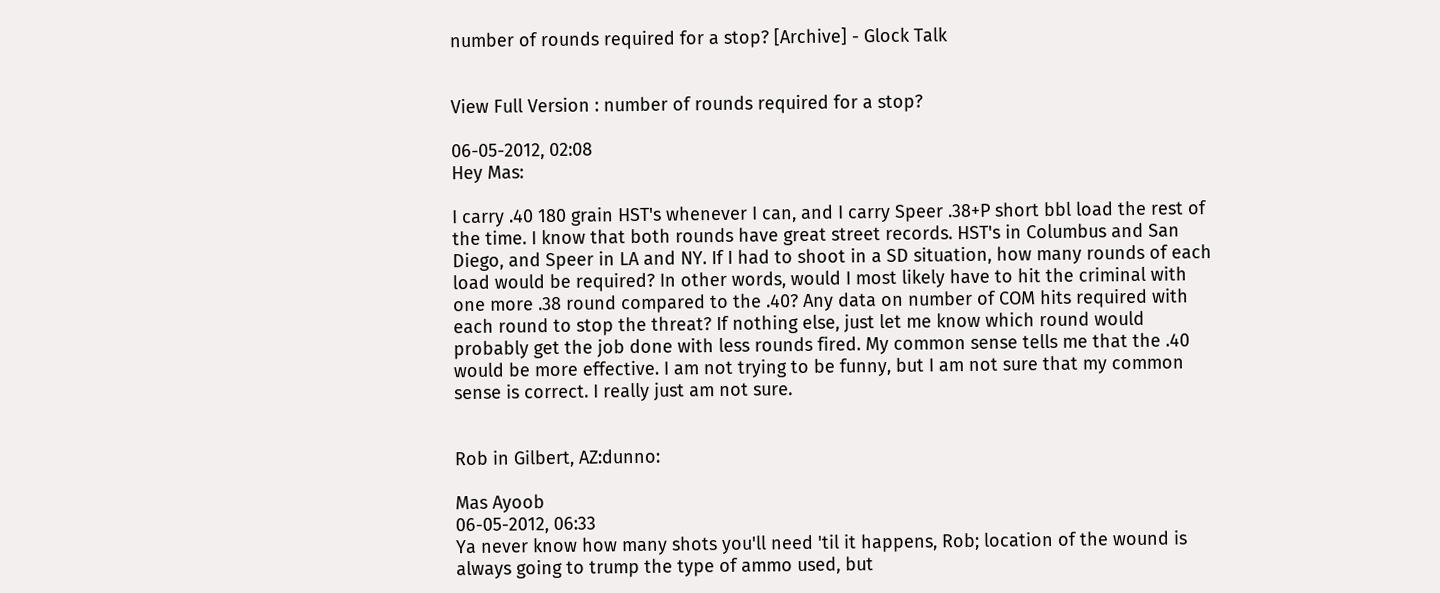number of rounds required for a stop? [Archive] - Glock Talk


View Full Version : number of rounds required for a stop?

06-05-2012, 02:08
Hey Mas:

I carry .40 180 grain HST's whenever I can, and I carry Speer .38+P short bbl load the rest of the time. I know that both rounds have great street records. HST's in Columbus and San Diego, and Speer in LA and NY. If I had to shoot in a SD situation, how many rounds of each load would be required? In other words, would I most likely have to hit the criminal with one more .38 round compared to the .40? Any data on number of COM hits required with each round to stop the threat? If nothing else, just let me know which round would probably get the job done with less rounds fired. My common sense tells me that the .40 would be more effective. I am not trying to be funny, but I am not sure that my common sense is correct. I really just am not sure.


Rob in Gilbert, AZ:dunno:

Mas Ayoob
06-05-2012, 06:33
Ya never know how many shots you'll need 'til it happens, Rob; location of the wound is always going to trump the type of ammo used, but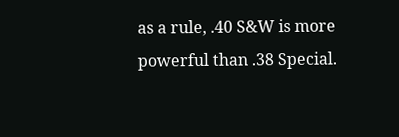as a rule, .40 S&W is more powerful than .38 Special.